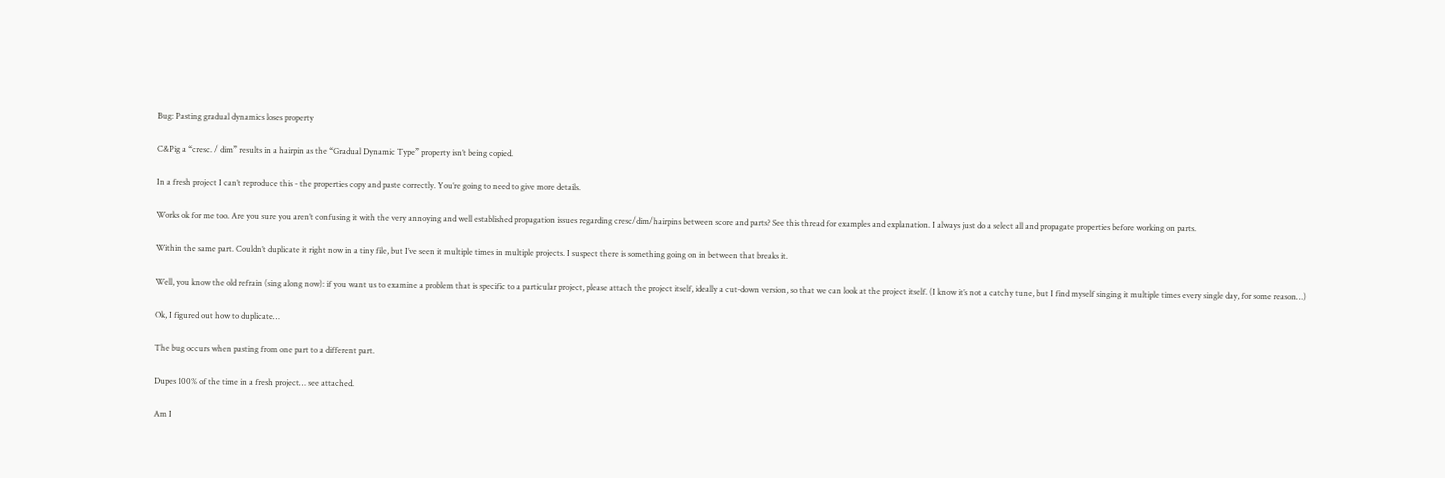Bug: Pasting gradual dynamics loses property

C&Pig a “cresc. / dim” results in a hairpin as the “Gradual Dynamic Type” property isn’t being copied.

In a fresh project I can’t reproduce this - the properties copy and paste correctly. You’re going to need to give more details.

Works ok for me too. Are you sure you aren’t confusing it with the very annoying and well established propagation issues regarding cresc/dim/hairpins between score and parts? See this thread for examples and explanation. I always just do a select all and propagate properties before working on parts.

Within the same part. Couldn’t duplicate it right now in a tiny file, but I’ve seen it multiple times in multiple projects. I suspect there is something going on in between that breaks it.

Well, you know the old refrain (sing along now): if you want us to examine a problem that is specific to a particular project, please attach the project itself, ideally a cut-down version, so that we can look at the project itself. (I know it’s not a catchy tune, but I find myself singing it multiple times every single day, for some reason…)

Ok, I figured out how to duplicate…

The bug occurs when pasting from one part to a different part.

Dupes 100% of the time in a fresh project… see attached.

Am I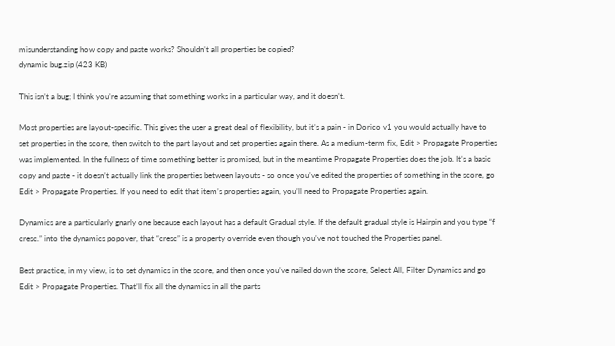misunderstanding how copy and paste works? Shouldn’t all properties be copied?
dynamic bug.zip (423 KB)

This isn’t a bug; I think you’re assuming that something works in a particular way, and it doesn’t.

Most properties are layout-specific. This gives the user a great deal of flexibility, but it’s a pain - in Dorico v1 you would actually have to set properties in the score, then switch to the part layout and set properties again there. As a medium-term fix, Edit > Propagate Properties was implemented. In the fullness of time something better is promised, but in the meantime Propagate Properties does the job. It’s a basic copy and paste - it doesn’t actually link the properties between layouts - so once you’ve edited the properties of something in the score, go Edit > Propagate Properties. If you need to edit that item’s properties again, you’ll need to Propagate Properties again.

Dynamics are a particularly gnarly one because each layout has a default Gradual style. If the default gradual style is Hairpin and you type “f cresc.” into the dynamics popover, that “cresc” is a property override even though you’ve not touched the Properties panel.

Best practice, in my view, is to set dynamics in the score, and then once you’ve nailed down the score, Select All, Filter Dynamics and go Edit > Propagate Properties. That’ll fix all the dynamics in all the parts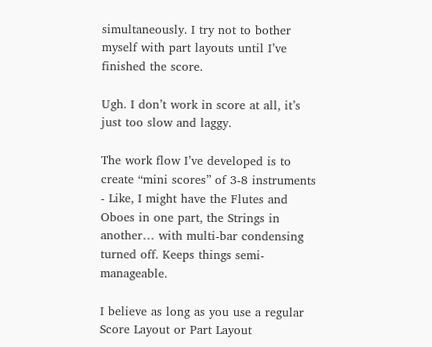simultaneously. I try not to bother myself with part layouts until I’ve finished the score.

Ugh. I don’t work in score at all, it’s just too slow and laggy.

The work flow I’ve developed is to create “mini scores” of 3-8 instruments - Like, I might have the Flutes and Oboes in one part, the Strings in another… with multi-bar condensing turned off. Keeps things semi-manageable.

I believe as long as you use a regular Score Layout or Part Layout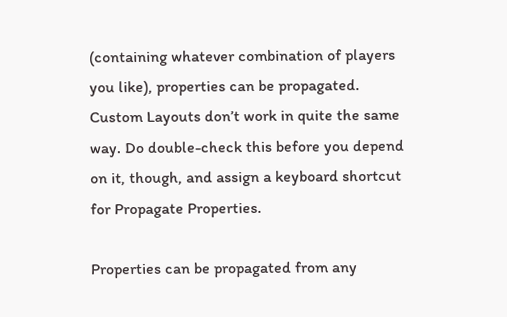(containing whatever combination of players you like), properties can be propagated. Custom Layouts don’t work in quite the same way. Do double-check this before you depend on it, though, and assign a keyboard shortcut for Propagate Properties.

Properties can be propagated from any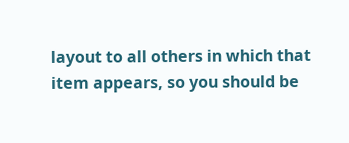layout to all others in which that item appears, so you should be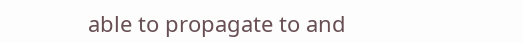able to propagate to and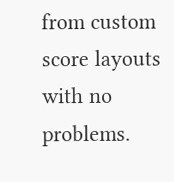from custom score layouts with no problems.